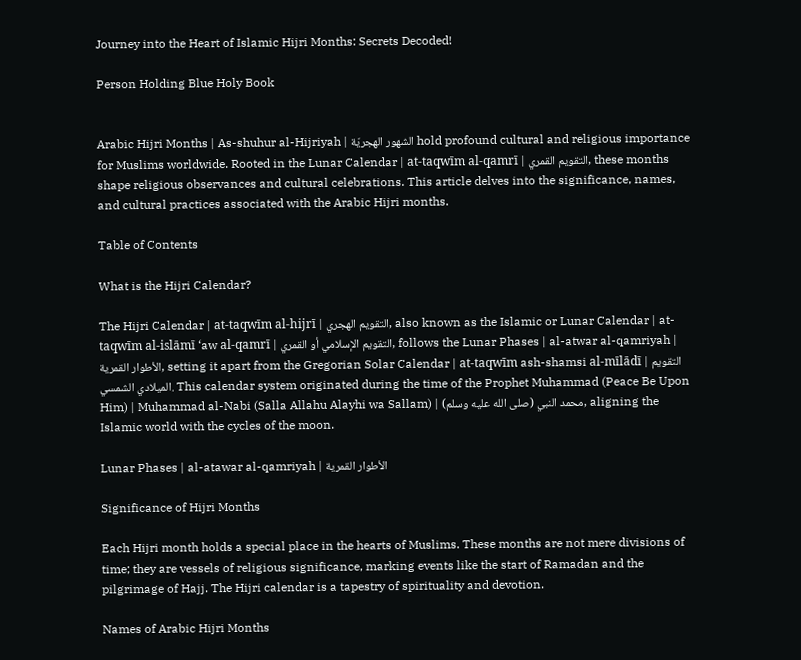Journey into the Heart of Islamic Hijri Months: Secrets Decoded!

Person Holding Blue Holy Book


Arabic Hijri Months | As-shuhur al-Hijriyah | الشهور الهجريّة hold profound cultural and religious importance for Muslims worldwide. Rooted in the Lunar Calendar | at-taqwīm al-qamrī | التقويم القمري, these months shape religious observances and cultural celebrations. This article delves into the significance, names, and cultural practices associated with the Arabic Hijri months.

Table of Contents

What is the Hijri Calendar?

The Hijri Calendar | at-taqwīm al-hijrī | التقويم الهجري, also known as the Islamic or Lunar Calendar | at-taqwīm al-islāmī ‘aw al-qamrī | التقويم الإسلامي أو القمري, follows the Lunar Phases | al-atwar al-qamriyah | الأطوار القمرية, setting it apart from the Gregorian Solar Calendar | at-taqwīm ash-shamsi al-mīlādī | التقويم الميلادي الشمسي. This calendar system originated during the time of the Prophet Muhammad (Peace Be Upon Him) | Muhammad al-Nabi (Salla Allahu Alayhi wa Sallam) | (صلى الله عليه وسلم) محمد النبي, aligning the Islamic world with the cycles of the moon.

Lunar Phases | al-atawar al-qamriyah | الأطوار القمرية

Significance of Hijri Months

Each Hijri month holds a special place in the hearts of Muslims. These months are not mere divisions of time; they are vessels of religious significance, marking events like the start of Ramadan and the pilgrimage of Hajj. The Hijri calendar is a tapestry of spirituality and devotion.

Names of Arabic Hijri Months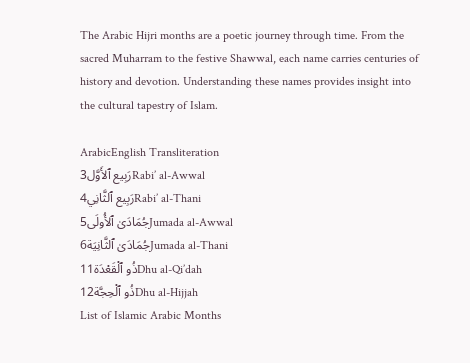The Arabic Hijri months are a poetic journey through time. From the sacred Muharram to the festive Shawwal, each name carries centuries of history and devotion. Understanding these names provides insight into the cultural tapestry of Islam.

ArabicEnglish Transliteration
3رَبِيع ٱلأَوَّلRabi’ al-Awwal
4رَبِيع ٱلثَّانِيRabi’ al-Thani
5جُمَادَىٰ ٱلأُولَىJumada al-Awwal
6جُمَادَىٰ ٱلثَّانِيَةJumada al-Thani
11ذُو ٱلْقَعْدَةDhu al-Qi’dah
12ذُو ٱلْحِجَّةDhu al-Hijjah
List of Islamic Arabic Months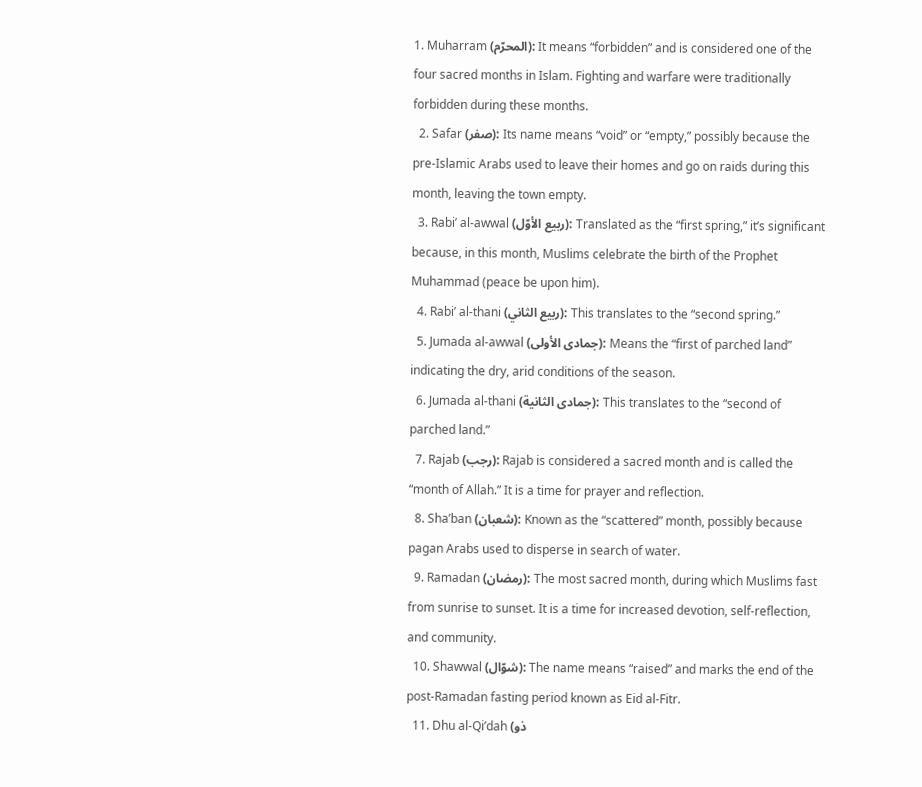1. Muharram (المحرّم): It means “forbidden” and is considered one of the four sacred months in Islam. Fighting and warfare were traditionally forbidden during these months.
  2. Safar (صفر): Its name means “void” or “empty,” possibly because the pre-Islamic Arabs used to leave their homes and go on raids during this month, leaving the town empty.
  3. Rabi’ al-awwal (ربيع الأوّل): Translated as the “first spring,” it’s significant because, in this month, Muslims celebrate the birth of the Prophet Muhammad (peace be upon him).
  4. Rabi’ al-thani (ربيع الثاني): This translates to the “second spring.”
  5. Jumada al-awwal (جمادى الأولى): Means the “first of parched land” indicating the dry, arid conditions of the season.
  6. Jumada al-thani (جمادى الثانية): This translates to the “second of parched land.”
  7. Rajab (رجب): Rajab is considered a sacred month and is called the “month of Allah.” It is a time for prayer and reflection.
  8. Sha’ban (شعبان): Known as the “scattered” month, possibly because pagan Arabs used to disperse in search of water.
  9. Ramadan (رمضان): The most sacred month, during which Muslims fast from sunrise to sunset. It is a time for increased devotion, self-reflection, and community.
  10. Shawwal (شوّال): The name means “raised” and marks the end of the post-Ramadan fasting period known as Eid al-Fitr.
  11. Dhu al-Qi’dah (ذو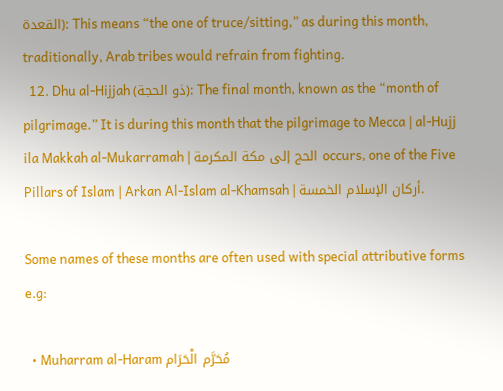القعدة): This means “the one of truce/sitting,” as during this month, traditionally, Arab tribes would refrain from fighting.
  12. Dhu al-Hijjah (ذو الحجة): The final month, known as the “month of pilgrimage.” It is during this month that the pilgrimage to Mecca | al-Hujj ila Makkah al-Mukarramah | الحج إلى مكة المكرمة occurs, one of the Five Pillars of Islam | Arkan Al-Islam al-Khamsah | أركان الإسلام الخمسة.

Some names of these months are often used with special attributive forms e.g:

  • Muharram al-Haram مُحَرَّم الْحَرَام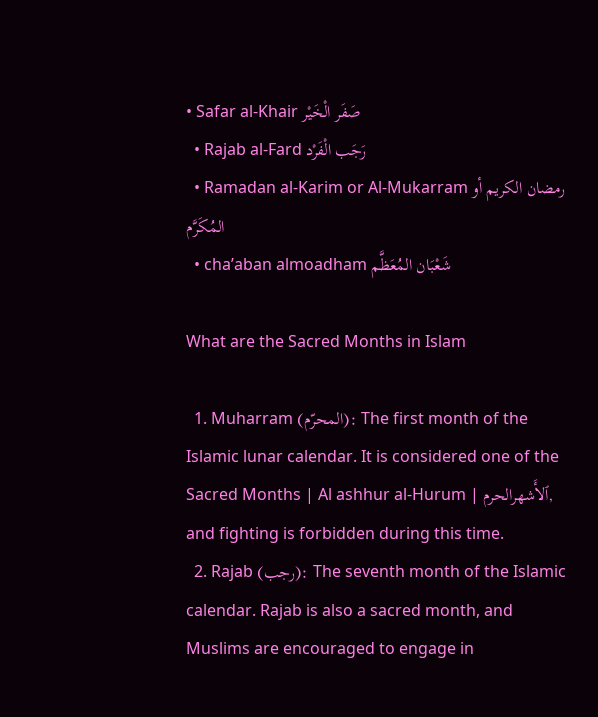• Safar al-Khair صَفَر الْخَيْر
  • Rajab al-Fard رَجَب الْفَرْد
  • Ramadan al-Karim or Al-Mukarram رمضان الكريم أو المُكَرَّم
  • cha’aban almoadham شَعْبَان المُعَظَّم

What are the Sacred Months in Islam

  1. Muharram (المحرّم): The first month of the Islamic lunar calendar. It is considered one of the Sacred Months | Al ashhur al-Hurum | ٱلأَشهرالحرم, and fighting is forbidden during this time.
  2. Rajab (رجب): The seventh month of the Islamic calendar. Rajab is also a sacred month, and Muslims are encouraged to engage in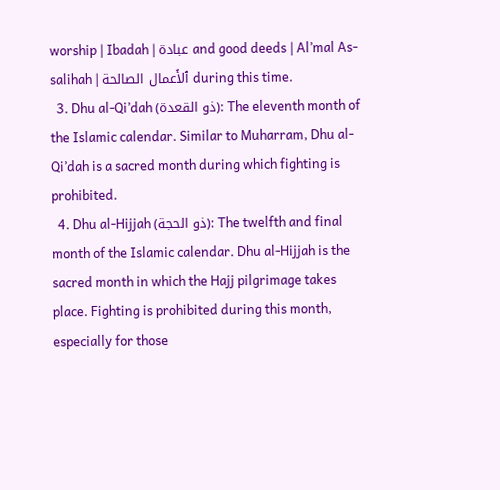worship | Ibadah | عبادة and good deeds | Al’mal As-salihah | ٱلأَعمال الصالحة during this time.
  3. Dhu al-Qi’dah (ذو القعدة): The eleventh month of the Islamic calendar. Similar to Muharram, Dhu al-Qi’dah is a sacred month during which fighting is prohibited.
  4. Dhu al-Hijjah (ذو الحجة): The twelfth and final month of the Islamic calendar. Dhu al-Hijjah is the sacred month in which the Hajj pilgrimage takes place. Fighting is prohibited during this month, especially for those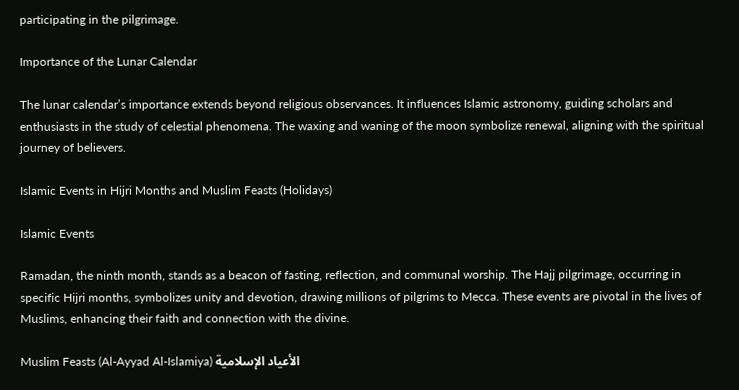participating in the pilgrimage.

Importance of the Lunar Calendar

The lunar calendar’s importance extends beyond religious observances. It influences Islamic astronomy, guiding scholars and enthusiasts in the study of celestial phenomena. The waxing and waning of the moon symbolize renewal, aligning with the spiritual journey of believers.

Islamic Events in Hijri Months and Muslim Feasts (Holidays)

Islamic Events

Ramadan, the ninth month, stands as a beacon of fasting, reflection, and communal worship. The Hajj pilgrimage, occurring in specific Hijri months, symbolizes unity and devotion, drawing millions of pilgrims to Mecca. These events are pivotal in the lives of Muslims, enhancing their faith and connection with the divine.

Muslim Feasts (Al-Ayyad Al-Islamiya) الأعياد الإسلامية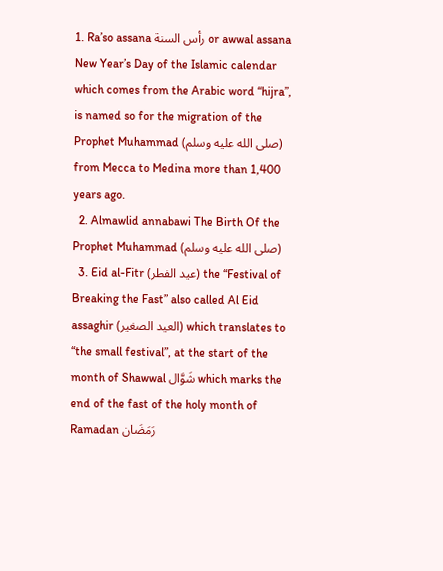1. Ra’so assana رأس السنة or awwal assana New Year’s Day of the Islamic calendar which comes from the Arabic word “hijra”, is named so for the migration of the Prophet Muhammad (صلى الله عليه وسلم) from Mecca to Medina more than 1,400 years ago.
  2. Almawlid annabawi The Birth Of the Prophet Muhammad (صلى الله عليه وسلم)
  3. Eid al-Fitr (عيد الفطر) the “Festival of Breaking the Fast” also called Al Eid assaghir (العيد الصغير) which translates to “the small festival”, at the start of the month of Shawwal شَوَّال which marks the end of the fast of the holy month of Ramadan رَمَضَان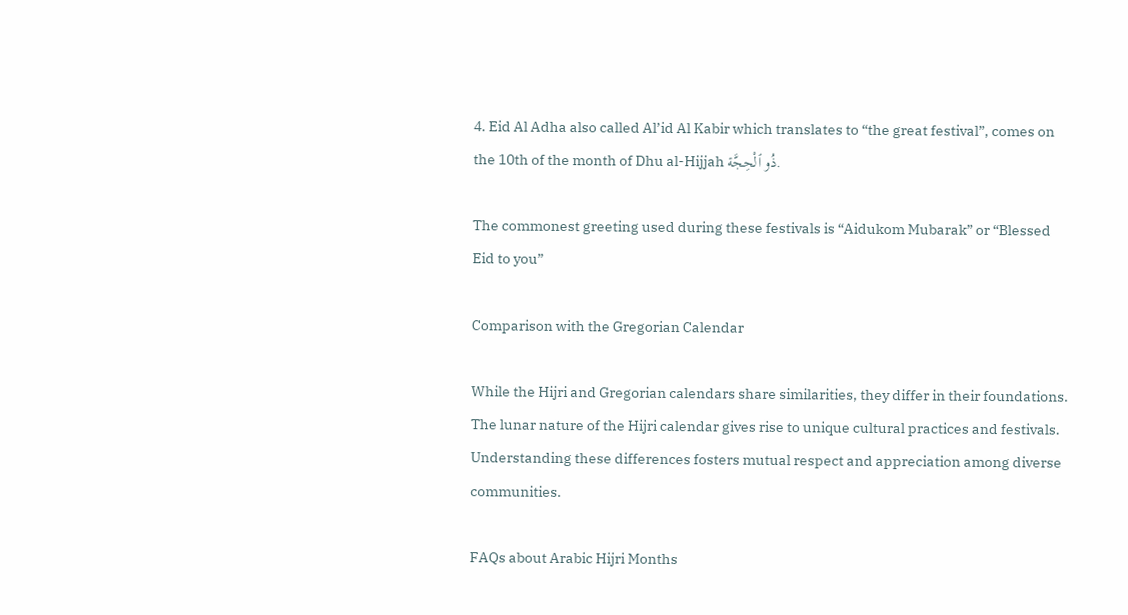4. Eid Al Adha also called Al’id Al Kabir which translates to “the great festival”, comes on the 10th of the month of Dhu al-Hijjah ذُو ٱلْحِجَّة.

The commonest greeting used during these festivals is “Aidukom Mubarak” or “Blessed Eid to you”

Comparison with the Gregorian Calendar

While the Hijri and Gregorian calendars share similarities, they differ in their foundations. The lunar nature of the Hijri calendar gives rise to unique cultural practices and festivals. Understanding these differences fosters mutual respect and appreciation among diverse communities.

FAQs about Arabic Hijri Months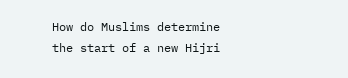How do Muslims determine the start of a new Hijri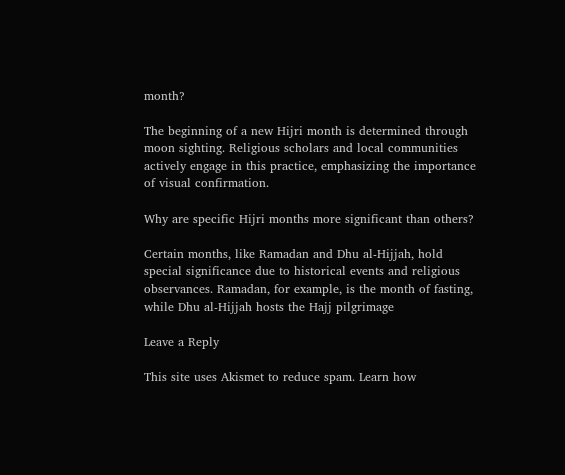month?

The beginning of a new Hijri month is determined through moon sighting. Religious scholars and local communities actively engage in this practice, emphasizing the importance of visual confirmation.

Why are specific Hijri months more significant than others?

Certain months, like Ramadan and Dhu al-Hijjah, hold special significance due to historical events and religious observances. Ramadan, for example, is the month of fasting, while Dhu al-Hijjah hosts the Hajj pilgrimage

Leave a Reply

This site uses Akismet to reduce spam. Learn how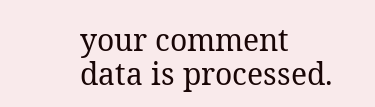your comment data is processed.